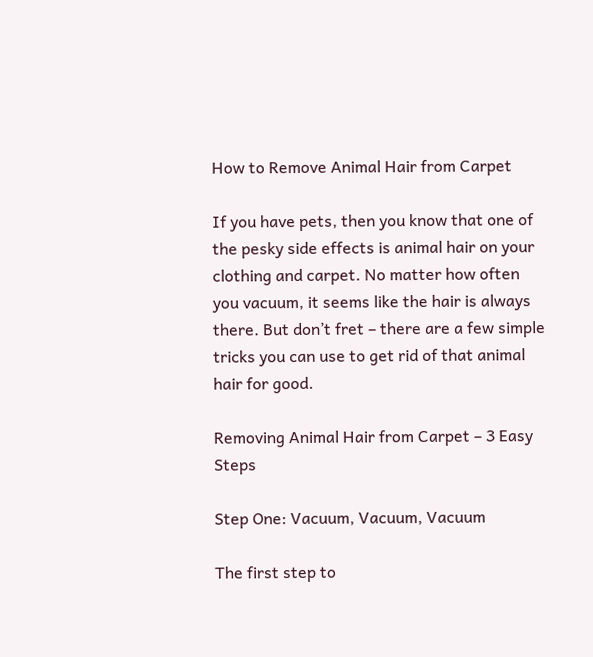How to Remove Animal Hair from Carpet

If you have pets, then you know that one of the pesky side effects is animal hair on your clothing and carpet. No matter how often you vacuum, it seems like the hair is always there. But don’t fret – there are a few simple tricks you can use to get rid of that animal hair for good.

Removing Animal Hair from Carpet – 3 Easy Steps

Step One: Vacuum, Vacuum, Vacuum

The first step to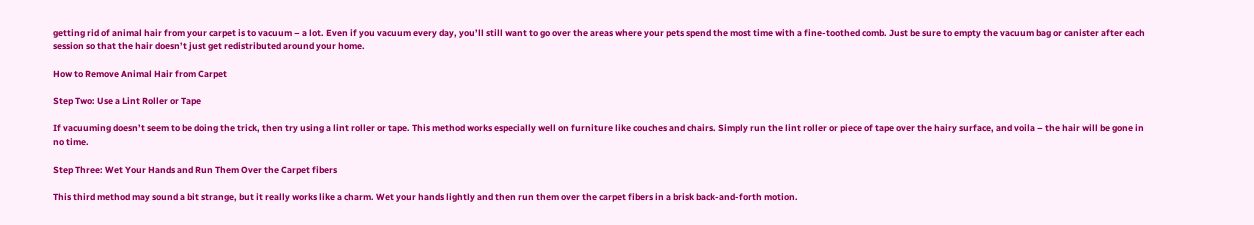getting rid of animal hair from your carpet is to vacuum – a lot. Even if you vacuum every day, you’ll still want to go over the areas where your pets spend the most time with a fine-toothed comb. Just be sure to empty the vacuum bag or canister after each session so that the hair doesn’t just get redistributed around your home.

How to Remove Animal Hair from Carpet

Step Two: Use a Lint Roller or Tape

If vacuuming doesn’t seem to be doing the trick, then try using a lint roller or tape. This method works especially well on furniture like couches and chairs. Simply run the lint roller or piece of tape over the hairy surface, and voila – the hair will be gone in no time.

Step Three: Wet Your Hands and Run Them Over the Carpet fibers

This third method may sound a bit strange, but it really works like a charm. Wet your hands lightly and then run them over the carpet fibers in a brisk back-and-forth motion.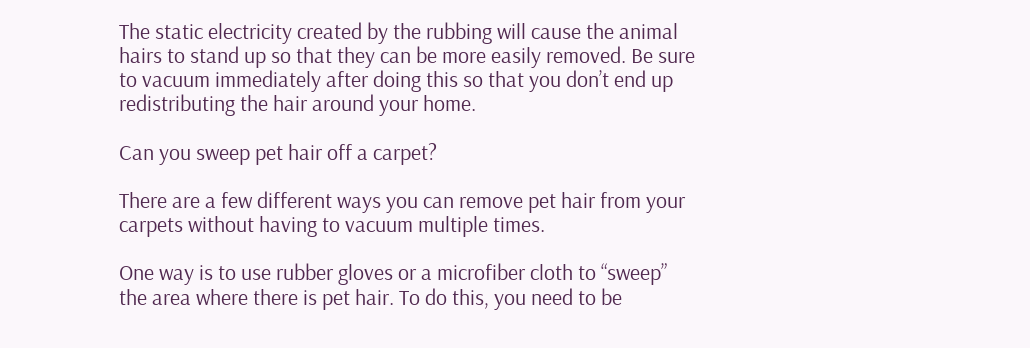The static electricity created by the rubbing will cause the animal hairs to stand up so that they can be more easily removed. Be sure to vacuum immediately after doing this so that you don’t end up redistributing the hair around your home.

Can you sweep pet hair off a carpet?

There are a few different ways you can remove pet hair from your carpets without having to vacuum multiple times.

One way is to use rubber gloves or a microfiber cloth to “sweep” the area where there is pet hair. To do this, you need to be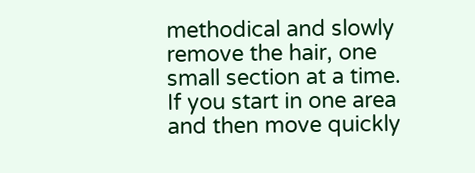methodical and slowly remove the hair, one small section at a time. If you start in one area and then move quickly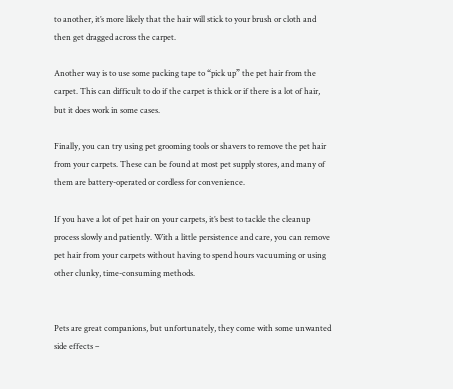to another, it’s more likely that the hair will stick to your brush or cloth and then get dragged across the carpet.

Another way is to use some packing tape to “pick up” the pet hair from the carpet. This can difficult to do if the carpet is thick or if there is a lot of hair, but it does work in some cases.

Finally, you can try using pet grooming tools or shavers to remove the pet hair from your carpets. These can be found at most pet supply stores, and many of them are battery-operated or cordless for convenience.

If you have a lot of pet hair on your carpets, it’s best to tackle the cleanup process slowly and patiently. With a little persistence and care, you can remove pet hair from your carpets without having to spend hours vacuuming or using other clunky, time-consuming methods.


Pets are great companions, but unfortunately, they come with some unwanted side effects –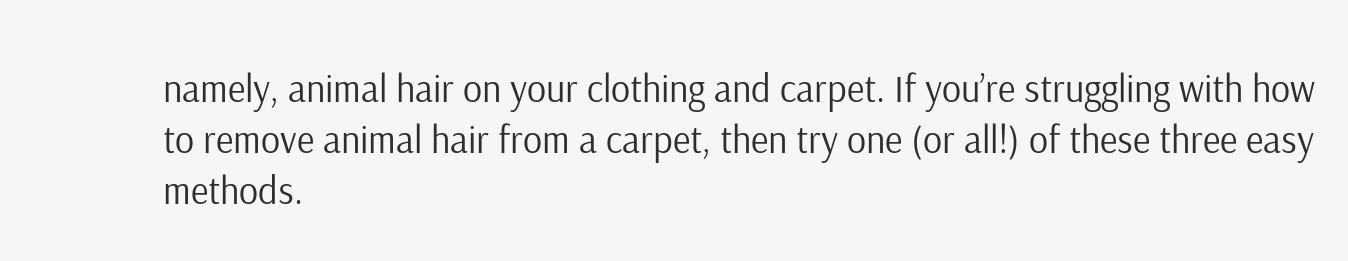namely, animal hair on your clothing and carpet. If you’re struggling with how to remove animal hair from a carpet, then try one (or all!) of these three easy methods.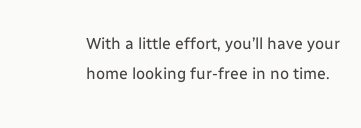With a little effort, you’ll have your home looking fur-free in no time.